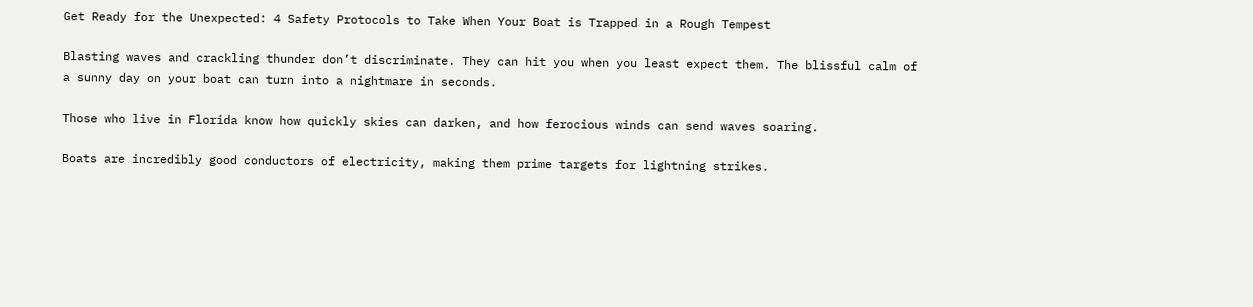Get Ready for the Unexpected: 4 Safety Protocols to Take When Your Boat is Trapped in a Rough Tempest

Blasting waves and crackling thunder don’t discriminate. They can hit you when you least expect them. The blissful calm of a sunny day on your boat can turn into a nightmare in seconds.

Those who live in Florida know how quickly skies can darken, and how ferocious winds can send waves soaring.

Boats are incredibly good conductors of electricity, making them prime targets for lightning strikes.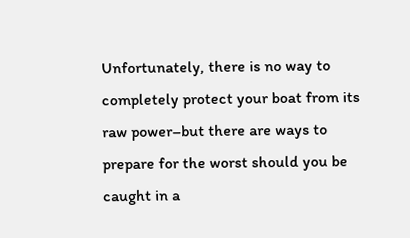Unfortunately, there is no way to completely protect your boat from its raw power–but there are ways to prepare for the worst should you be caught in a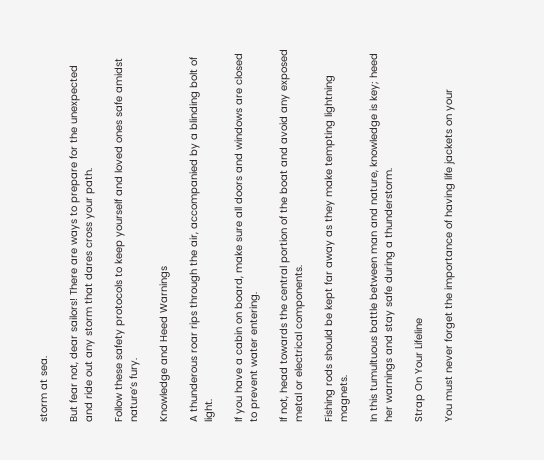storm at sea.

But fear not, dear sailors! There are ways to prepare for the unexpected and ride out any storm that dares cross your path.

Follow these safety protocols to keep yourself and loved ones safe amidst nature’s fury.

Knowledge and Heed Warnings

A thunderous roar rips through the air, accompanied by a blinding bolt of light.

If you have a cabin on board, make sure all doors and windows are closed to prevent water entering.

If not, head towards the central portion of the boat and avoid any exposed metal or electrical components.

Fishing rods should be kept far away as they make tempting lightning magnets.

In this tumultuous battle between man and nature, knowledge is key; heed her warnings and stay safe during a thunderstorm.

Strap On Your Lifeline

You must never forget the importance of having life jackets on your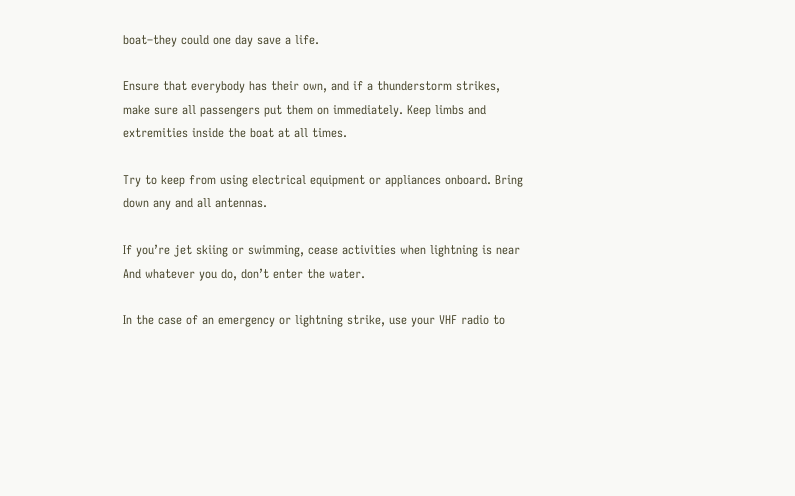boat–they could one day save a life.

Ensure that everybody has their own, and if a thunderstorm strikes, make sure all passengers put them on immediately. Keep limbs and extremities inside the boat at all times.

Try to keep from using electrical equipment or appliances onboard. Bring down any and all antennas.

If you’re jet skiing or swimming, cease activities when lightning is near And whatever you do, don’t enter the water.

In the case of an emergency or lightning strike, use your VHF radio to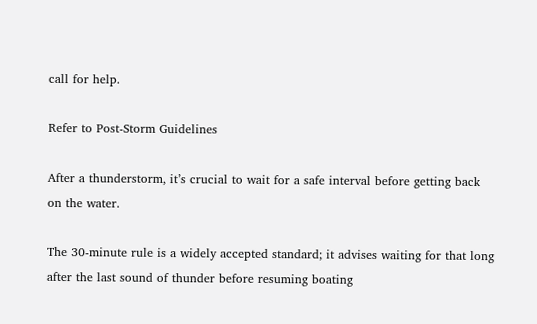call for help.

Refer to Post-Storm Guidelines

After a thunderstorm, it’s crucial to wait for a safe interval before getting back on the water.

The 30-minute rule is a widely accepted standard; it advises waiting for that long after the last sound of thunder before resuming boating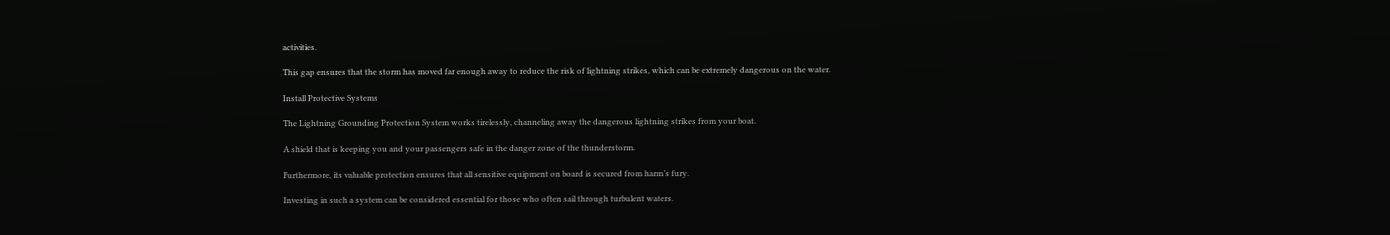activities.

This gap ensures that the storm has moved far enough away to reduce the risk of lightning strikes, which can be extremely dangerous on the water.

Install Protective Systems

The Lightning Grounding Protection System works tirelessly, channeling away the dangerous lightning strikes from your boat.

A shield that is keeping you and your passengers safe in the danger zone of the thunderstorm.

Furthermore, its valuable protection ensures that all sensitive equipment on board is secured from harm’s fury.

Investing in such a system can be considered essential for those who often sail through turbulent waters.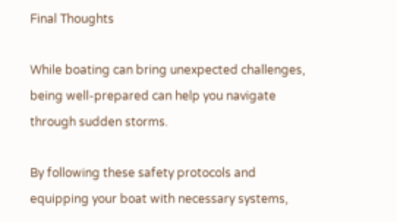Final Thoughts

While boating can bring unexpected challenges, being well-prepared can help you navigate through sudden storms.

By following these safety protocols and equipping your boat with necessary systems,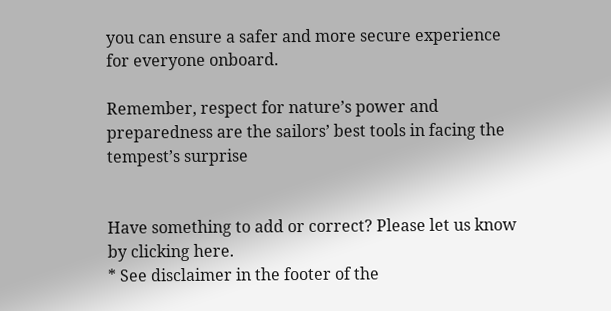you can ensure a safer and more secure experience for everyone onboard.

Remember, respect for nature’s power and preparedness are the sailors’ best tools in facing the tempest’s surprise


Have something to add or correct? Please let us know by clicking here.
* See disclaimer in the footer of the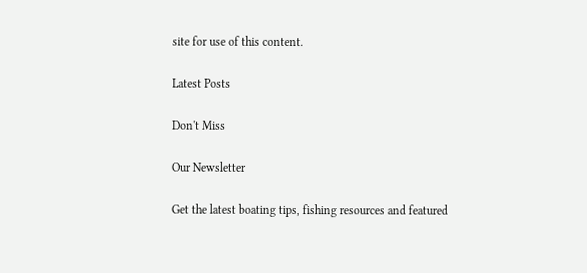site for use of this content.

Latest Posts

Don't Miss

Our Newsletter

Get the latest boating tips, fishing resources and featured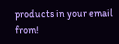products in your email from!